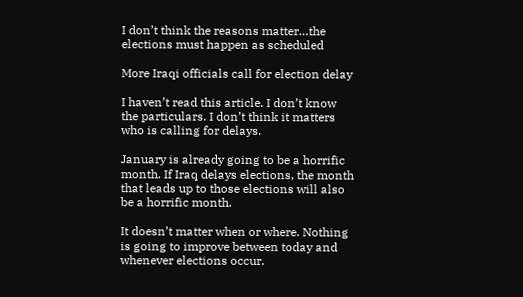I don’t think the reasons matter…the elections must happen as scheduled

More Iraqi officials call for election delay

I haven’t read this article. I don’t know the particulars. I don’t think it matters who is calling for delays.

January is already going to be a horrific month. If Iraq delays elections, the month that leads up to those elections will also be a horrific month.

It doesn’t matter when or where. Nothing is going to improve between today and whenever elections occur.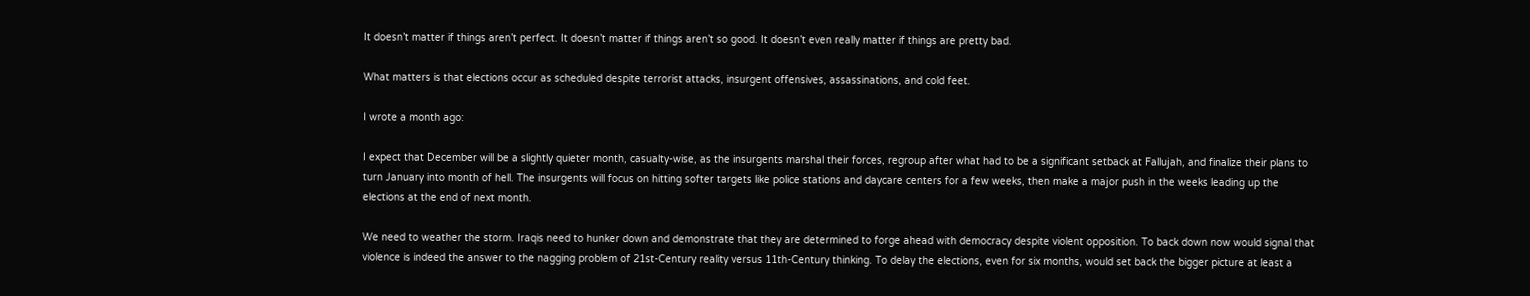It doesn’t matter if things aren’t perfect. It doesn’t matter if things aren’t so good. It doesn’t even really matter if things are pretty bad.

What matters is that elections occur as scheduled despite terrorist attacks, insurgent offensives, assassinations, and cold feet.

I wrote a month ago:

I expect that December will be a slightly quieter month, casualty-wise, as the insurgents marshal their forces, regroup after what had to be a significant setback at Fallujah, and finalize their plans to turn January into month of hell. The insurgents will focus on hitting softer targets like police stations and daycare centers for a few weeks, then make a major push in the weeks leading up the elections at the end of next month.

We need to weather the storm. Iraqis need to hunker down and demonstrate that they are determined to forge ahead with democracy despite violent opposition. To back down now would signal that violence is indeed the answer to the nagging problem of 21st-Century reality versus 11th-Century thinking. To delay the elections, even for six months, would set back the bigger picture at least a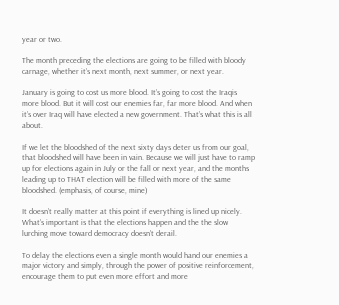year or two.

The month preceding the elections are going to be filled with bloody carnage, whether it’s next month, next summer, or next year.

January is going to cost us more blood. It’s going to cost the Iraqis more blood. But it will cost our enemies far, far more blood. And when it’s over Iraq will have elected a new government. That’s what this is all about.

If we let the bloodshed of the next sixty days deter us from our goal, that bloodshed will have been in vain. Because we will just have to ramp up for elections again in July or the fall or next year, and the months leading up to THAT election will be filled with more of the same bloodshed. (emphasis, of course, mine)

It doesn’t really matter at this point if everything is lined up nicely. What’s important is that the elections happen and the the slow lurching move toward democracy doesn’t derail.

To delay the elections even a single month would hand our enemies a major victory and simply, through the power of positive reinforcement, encourage them to put even more effort and more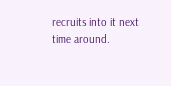recruits into it next time around.